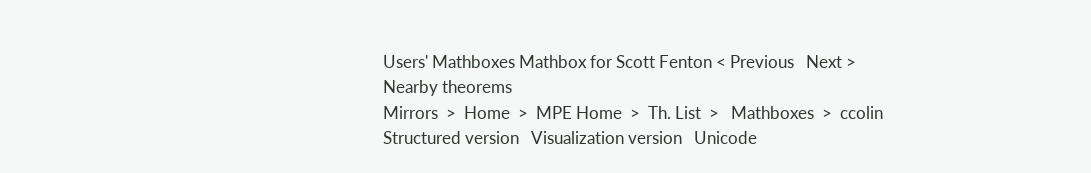Users' Mathboxes Mathbox for Scott Fenton < Previous   Next >
Nearby theorems
Mirrors  >  Home  >  MPE Home  >  Th. List  >   Mathboxes  >  ccolin Structured version   Visualization version   Unicode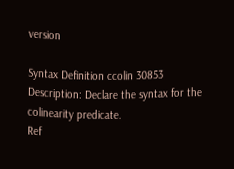version

Syntax Definition ccolin 30853
Description: Declare the syntax for the colinearity predicate.
Ref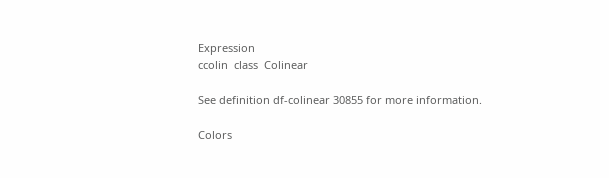Expression
ccolin  class  Colinear

See definition df-colinear 30855 for more information.

Colors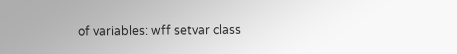of variables: wff setvar class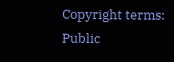Copyright terms: Public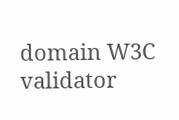domain W3C validator